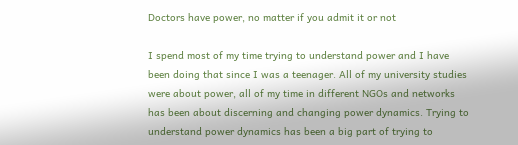Doctors have power, no matter if you admit it or not

I spend most of my time trying to understand power and I have been doing that since I was a teenager. All of my university studies were about power, all of my time in different NGOs and networks has been about discerning and changing power dynamics. Trying to understand power dynamics has been a big part of trying to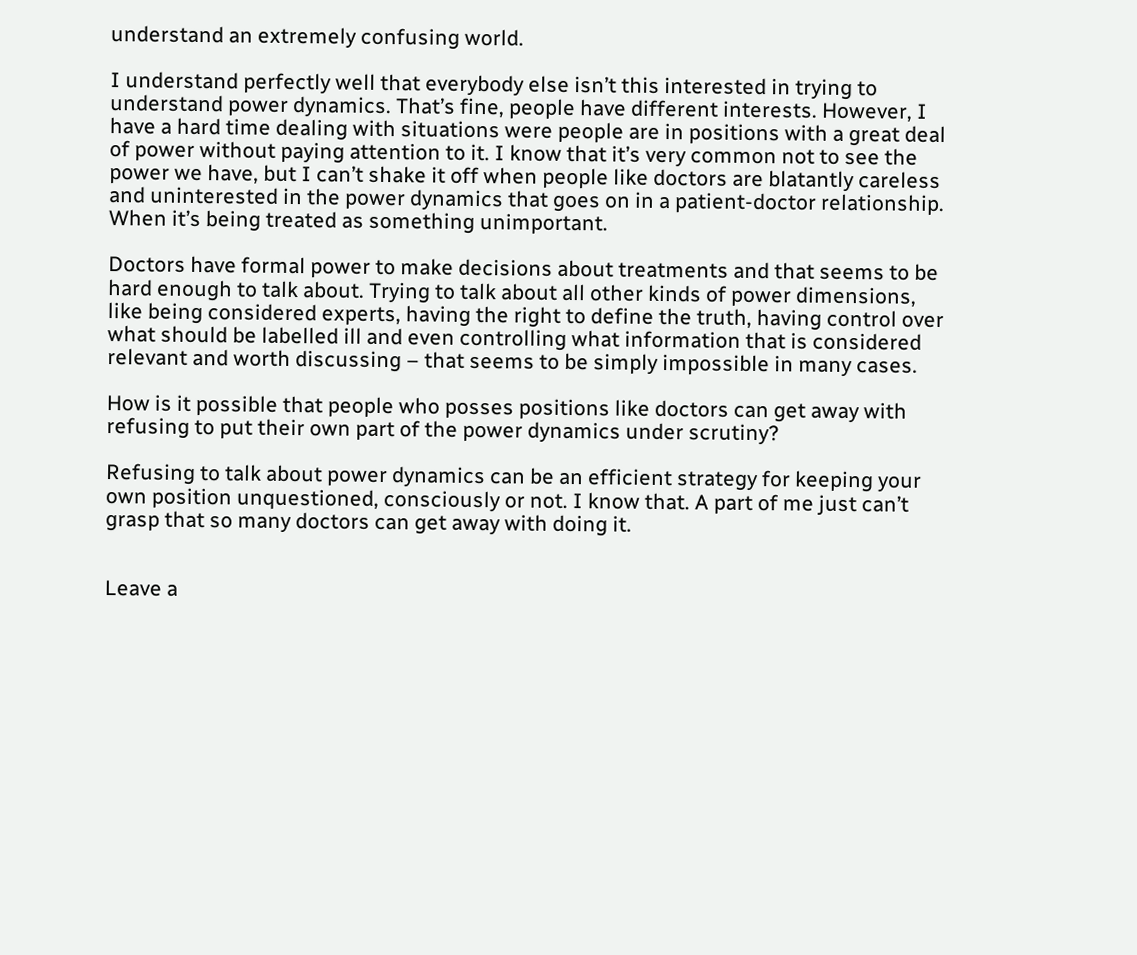understand an extremely confusing world.

I understand perfectly well that everybody else isn’t this interested in trying to understand power dynamics. That’s fine, people have different interests. However, I have a hard time dealing with situations were people are in positions with a great deal of power without paying attention to it. I know that it’s very common not to see the power we have, but I can’t shake it off when people like doctors are blatantly careless and uninterested in the power dynamics that goes on in a patient-doctor relationship. When it’s being treated as something unimportant.

Doctors have formal power to make decisions about treatments and that seems to be hard enough to talk about. Trying to talk about all other kinds of power dimensions, like being considered experts, having the right to define the truth, having control over what should be labelled ill and even controlling what information that is considered relevant and worth discussing – that seems to be simply impossible in many cases.

How is it possible that people who posses positions like doctors can get away with refusing to put their own part of the power dynamics under scrutiny?

Refusing to talk about power dynamics can be an efficient strategy for keeping your own position unquestioned, consciously or not. I know that. A part of me just can’t grasp that so many doctors can get away with doing it.


Leave a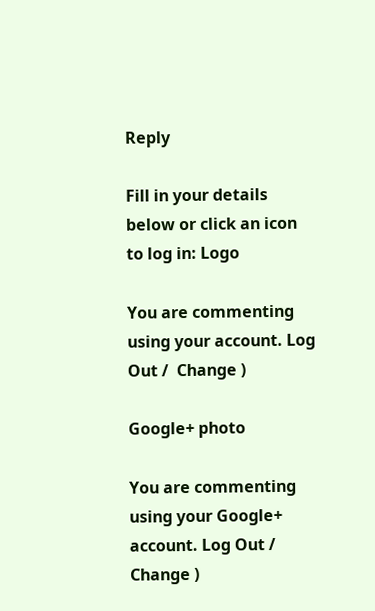Reply

Fill in your details below or click an icon to log in: Logo

You are commenting using your account. Log Out /  Change )

Google+ photo

You are commenting using your Google+ account. Log Out /  Change )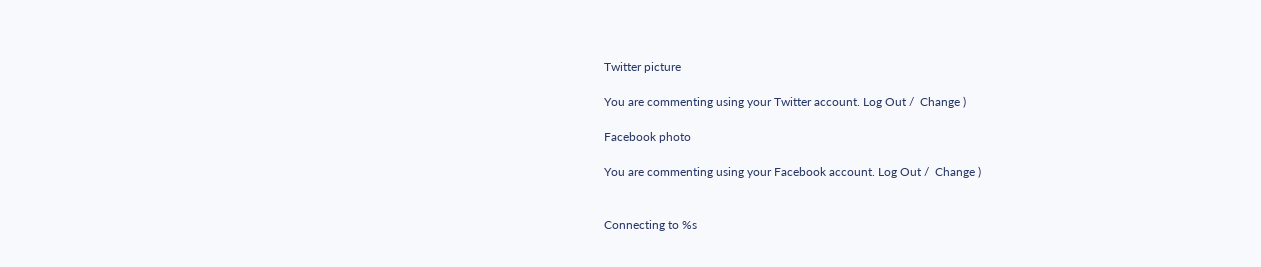Twitter picture

You are commenting using your Twitter account. Log Out /  Change )

Facebook photo

You are commenting using your Facebook account. Log Out /  Change )


Connecting to %s